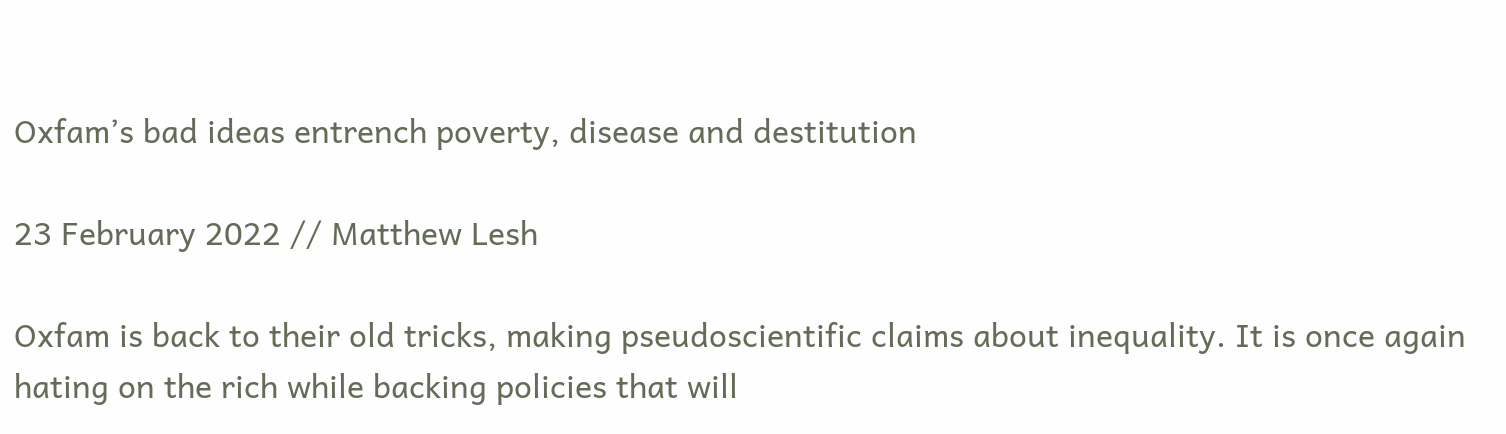Oxfam’s bad ideas entrench poverty, disease and destitution

23 February 2022 // Matthew Lesh

Oxfam is back to their old tricks, making pseudoscientific claims about inequality. It is once again hating on the rich while backing policies that will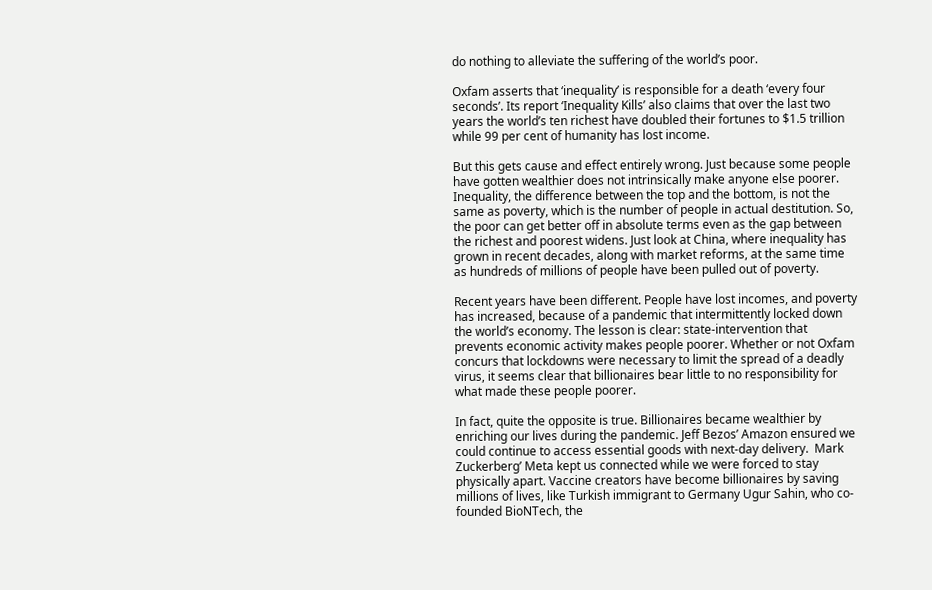do nothing to alleviate the suffering of the world’s poor.

Oxfam asserts that ‘inequality’ is responsible for a death ‘every four seconds’. Its report ‘Inequality Kills’ also claims that over the last two years the world’s ten richest have doubled their fortunes to $1.5 trillion while 99 per cent of humanity has lost income.

But this gets cause and effect entirely wrong. Just because some people have gotten wealthier does not intrinsically make anyone else poorer. Inequality, the difference between the top and the bottom, is not the same as poverty, which is the number of people in actual destitution. So, the poor can get better off in absolute terms even as the gap between the richest and poorest widens. Just look at China, where inequality has grown in recent decades, along with market reforms, at the same time as hundreds of millions of people have been pulled out of poverty.

Recent years have been different. People have lost incomes, and poverty has increased, because of a pandemic that intermittently locked down the world’s economy. The lesson is clear: state-intervention that prevents economic activity makes people poorer. Whether or not Oxfam concurs that lockdowns were necessary to limit the spread of a deadly virus, it seems clear that billionaires bear little to no responsibility for what made these people poorer.

In fact, quite the opposite is true. Billionaires became wealthier by enriching our lives during the pandemic. Jeff Bezos’ Amazon ensured we could continue to access essential goods with next-day delivery.  Mark Zuckerberg’ Meta kept us connected while we were forced to stay physically apart. Vaccine creators have become billionaires by saving millions of lives, like Turkish immigrant to Germany Ugur Sahin, who co-founded BioNTech, the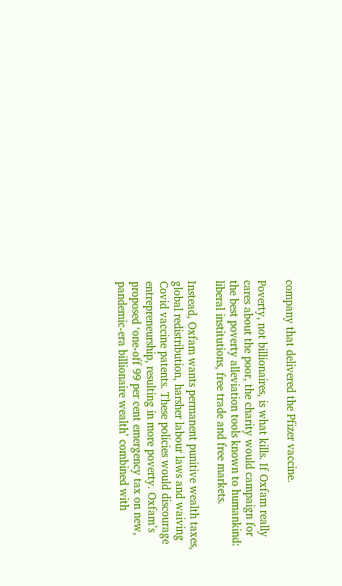company that delivered the Pfizer vaccine.

Poverty, not billionaires, is what kills. If Oxfam really cares about the poor, the charity would campaign for the best poverty alleviation tools known to humankind: liberal institutions, free trade and free markets.

Instead, Oxfam wants permanent punitive wealth taxes, global redistribution, harsher labour laws and waiving Covid vaccine patents. These policies would discourage entrepreneurship, resulting in more poverty. Oxfam’s proposed ‘one-off 99 per cent emergency tax on new, pandemic-era billionaire wealth’ combined with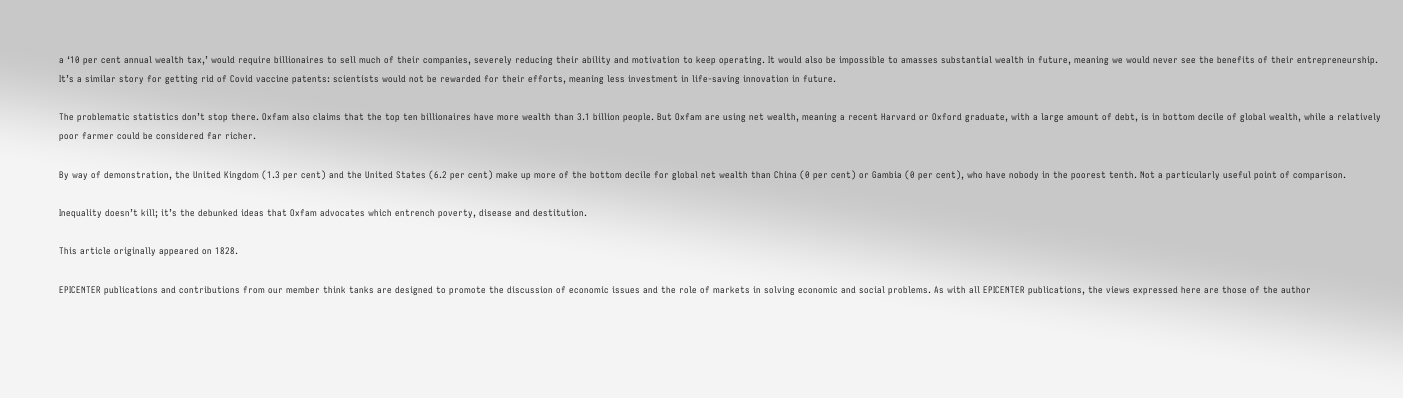a ‘10 per cent annual wealth tax,’ would require billionaires to sell much of their companies, severely reducing their ability and motivation to keep operating. It would also be impossible to amasses substantial wealth in future, meaning we would never see the benefits of their entrepreneurship. It’s a similar story for getting rid of Covid vaccine patents: scientists would not be rewarded for their efforts, meaning less investment in life-saving innovation in future.

The problematic statistics don’t stop there. Oxfam also claims that the top ten billionaires have more wealth than 3.1 billion people. But Oxfam are using net wealth, meaning a recent Harvard or Oxford graduate, with a large amount of debt, is in bottom decile of global wealth, while a relatively poor farmer could be considered far richer.

By way of demonstration, the United Kingdom (1.3 per cent) and the United States (6.2 per cent) make up more of the bottom decile for global net wealth than China (0 per cent) or Gambia (0 per cent), who have nobody in the poorest tenth. Not a particularly useful point of comparison.

Inequality doesn’t kill; it’s the debunked ideas that Oxfam advocates which entrench poverty, disease and destitution.

This article originally appeared on 1828.

EPICENTER publications and contributions from our member think tanks are designed to promote the discussion of economic issues and the role of markets in solving economic and social problems. As with all EPICENTER publications, the views expressed here are those of the author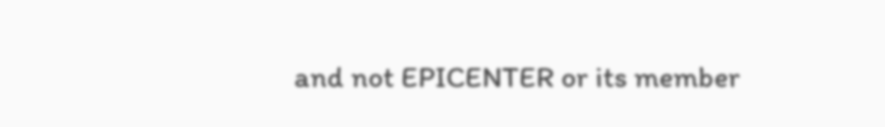and not EPICENTER or its member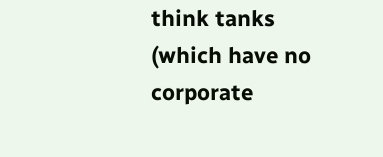think tanks (which have no corporate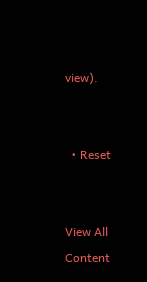view).


  • Reset


View All Content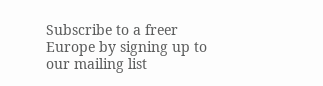Subscribe to a freer Europe by signing up to our mailing list